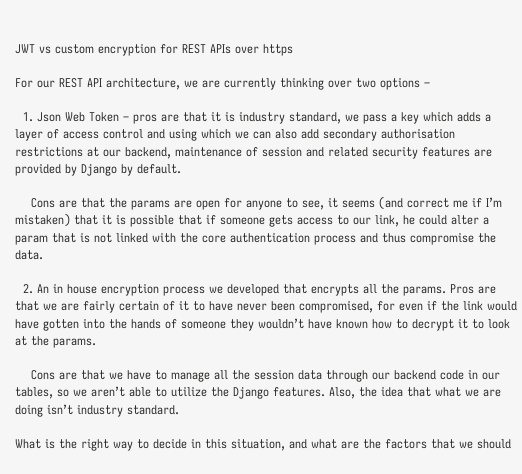JWT vs custom encryption for REST APIs over https

For our REST API architecture, we are currently thinking over two options –

  1. Json Web Token – pros are that it is industry standard, we pass a key which adds a layer of access control and using which we can also add secondary authorisation restrictions at our backend, maintenance of session and related security features are provided by Django by default.

    Cons are that the params are open for anyone to see, it seems (and correct me if I’m mistaken) that it is possible that if someone gets access to our link, he could alter a param that is not linked with the core authentication process and thus compromise the data.

  2. An in house encryption process we developed that encrypts all the params. Pros are that we are fairly certain of it to have never been compromised, for even if the link would have gotten into the hands of someone they wouldn’t have known how to decrypt it to look at the params.

    Cons are that we have to manage all the session data through our backend code in our tables, so we aren’t able to utilize the Django features. Also, the idea that what we are doing isn’t industry standard.

What is the right way to decide in this situation, and what are the factors that we should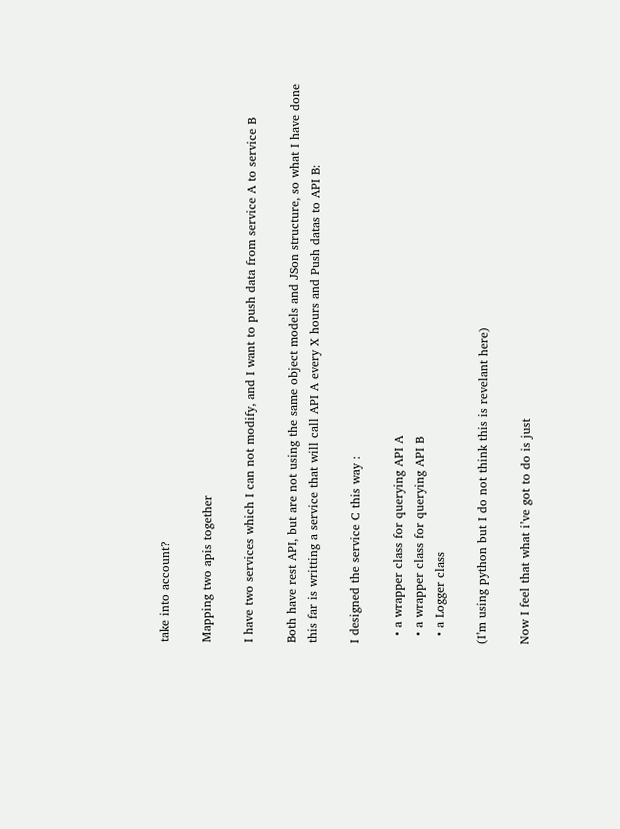take into account?

Mapping two apis together

I have two services which I can not modify, and I want to push data from service A to service B

Both have rest API, but are not using the same object models and JSon structure, so what I have done this far is writting a service that will call API A every X hours and Push datas to API B:

I designed the service C this way :

  • a wrapper class for querying API A
  • a wrapper class for querying API B
  • a Logger class

(I’m using python but I do not think this is revelant here)

Now I feel that what i’ve got to do is just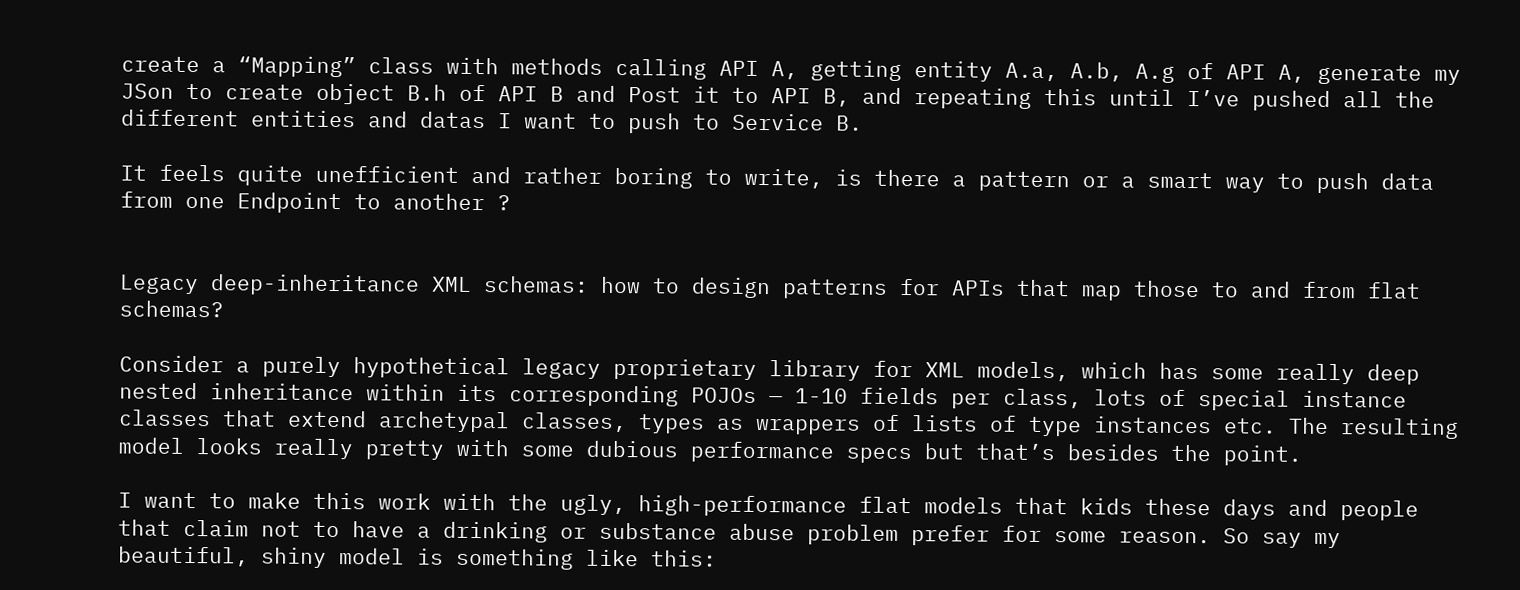create a “Mapping” class with methods calling API A, getting entity A.a, A.b, A.g of API A, generate my JSon to create object B.h of API B and Post it to API B, and repeating this until I’ve pushed all the different entities and datas I want to push to Service B.

It feels quite unefficient and rather boring to write, is there a pattern or a smart way to push data from one Endpoint to another ?


Legacy deep-inheritance XML schemas: how to design patterns for APIs that map those to and from flat schemas?

Consider a purely hypothetical legacy proprietary library for XML models, which has some really deep nested inheritance within its corresponding POJOs — 1-10 fields per class, lots of special instance classes that extend archetypal classes, types as wrappers of lists of type instances etc. The resulting model looks really pretty with some dubious performance specs but that’s besides the point.

I want to make this work with the ugly, high-performance flat models that kids these days and people that claim not to have a drinking or substance abuse problem prefer for some reason. So say my beautiful, shiny model is something like this: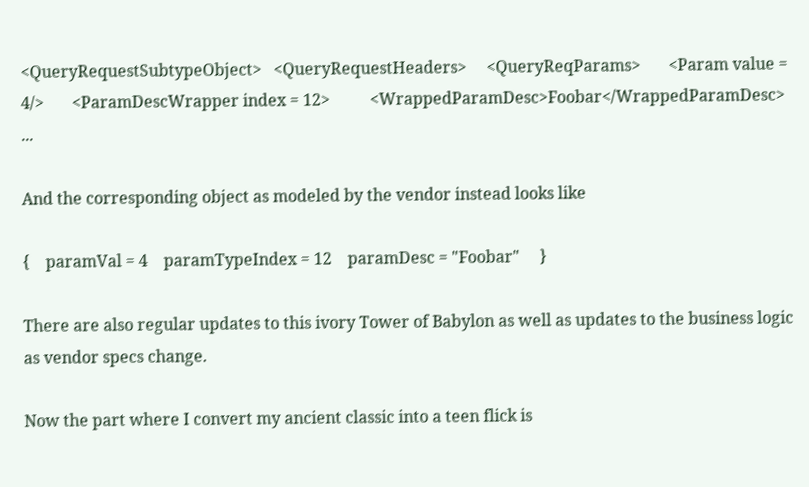<QueryRequestSubtypeObject>   <QueryRequestHeaders>     <QueryReqParams>       <Param value = 4/>       <ParamDescWrapper index = 12>          <WrappedParamDesc>Foobar</WrappedParamDesc>   ...

And the corresponding object as modeled by the vendor instead looks like

{    paramVal = 4    paramTypeIndex = 12    paramDesc = "Foobar"     }

There are also regular updates to this ivory Tower of Babylon as well as updates to the business logic as vendor specs change.

Now the part where I convert my ancient classic into a teen flick is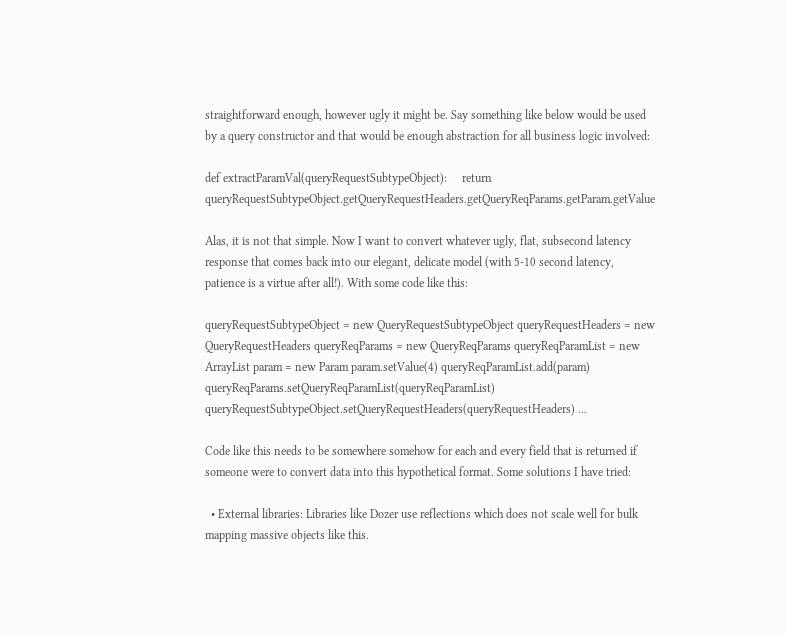straightforward enough, however ugly it might be. Say something like below would be used by a query constructor and that would be enough abstraction for all business logic involved:

def extractParamVal(queryRequestSubtypeObject):     return queryRequestSubtypeObject.getQueryRequestHeaders.getQueryReqParams.getParam.getValue

Alas, it is not that simple. Now I want to convert whatever ugly, flat, subsecond latency response that comes back into our elegant, delicate model (with 5-10 second latency, patience is a virtue after all!). With some code like this:

queryRequestSubtypeObject = new QueryRequestSubtypeObject queryRequestHeaders = new QueryRequestHeaders queryReqParams = new QueryReqParams queryReqParamList = new ArrayList param = new Param param.setValue(4) queryReqParamList.add(param) queryReqParams.setQueryReqParamList(queryReqParamList) queryRequestSubtypeObject.setQueryRequestHeaders(queryRequestHeaders) ...

Code like this needs to be somewhere somehow for each and every field that is returned if someone were to convert data into this hypothetical format. Some solutions I have tried:

  • External libraries: Libraries like Dozer use reflections which does not scale well for bulk mapping massive objects like this.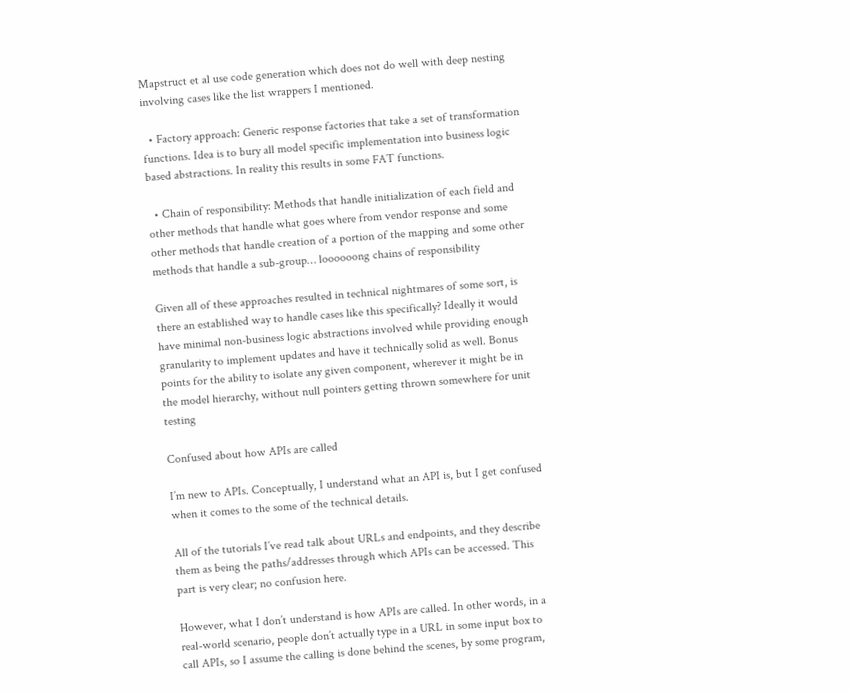Mapstruct et al use code generation which does not do well with deep nesting involving cases like the list wrappers I mentioned.

  • Factory approach: Generic response factories that take a set of transformation functions. Idea is to bury all model specific implementation into business logic based abstractions. In reality this results in some FAT functions.

  • Chain of responsibility: Methods that handle initialization of each field and other methods that handle what goes where from vendor response and some other methods that handle creation of a portion of the mapping and some other methods that handle a sub-group… loooooong chains of responsibility

Given all of these approaches resulted in technical nightmares of some sort, is there an established way to handle cases like this specifically? Ideally it would have minimal non-business logic abstractions involved while providing enough granularity to implement updates and have it technically solid as well. Bonus points for the ability to isolate any given component, wherever it might be in the model hierarchy, without null pointers getting thrown somewhere for unit testing

Confused about how APIs are called

I’m new to APIs. Conceptually, I understand what an API is, but I get confused when it comes to the some of the technical details.

All of the tutorials I’ve read talk about URLs and endpoints, and they describe them as being the paths/addresses through which APIs can be accessed. This part is very clear; no confusion here.

However, what I don’t understand is how APIs are called. In other words, in a real-world scenario, people don’t actually type in a URL in some input box to call APIs, so I assume the calling is done behind the scenes, by some program,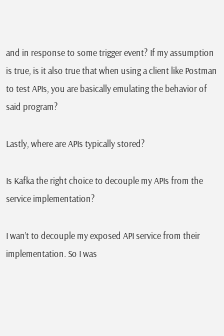and in response to some trigger event? If my assumption is true, is it also true that when using a client like Postman to test APIs, you are basically emulating the behavior of said program?

Lastly, where are APIs typically stored?

Is Kafka the right choice to decouple my APIs from the service implementation?

I wan’t to decouple my exposed API service from their implementation. So I was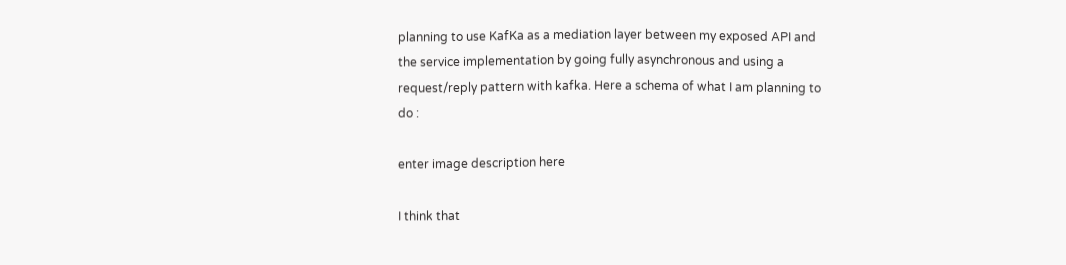planning to use KafKa as a mediation layer between my exposed API and the service implementation by going fully asynchronous and using a request/reply pattern with kafka. Here a schema of what I am planning to do :

enter image description here

I think that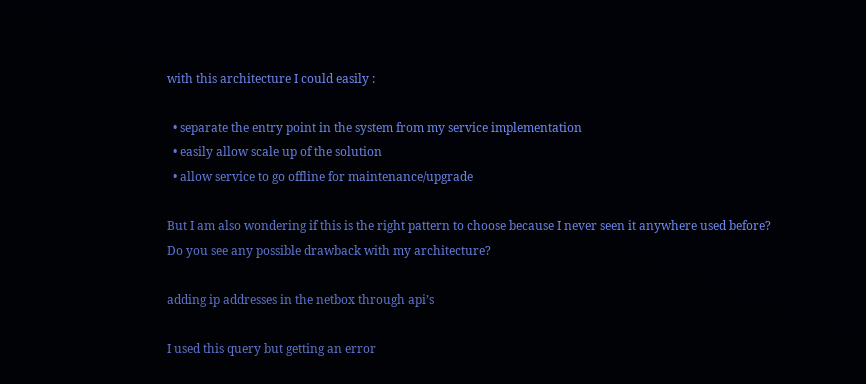with this architecture I could easily :

  • separate the entry point in the system from my service implementation
  • easily allow scale up of the solution
  • allow service to go offline for maintenance/upgrade

But I am also wondering if this is the right pattern to choose because I never seen it anywhere used before? Do you see any possible drawback with my architecture?

adding ip addresses in the netbox through api’s

I used this query but getting an error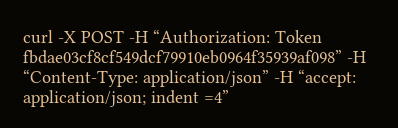curl -X POST -H “Authorization: Token fbdae03cf8cf549dcf79910eb0964f35939af098” -H “Content-Type: application/json” -H “accept: application/json; indent =4”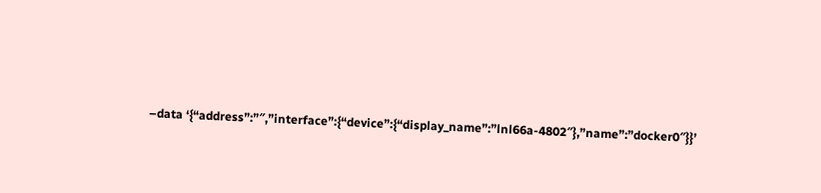–data ‘{“address”:”″,”interface”:{“device”:{“display_name”:”lnl66a-4802″},”name”:”docker0″}}’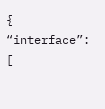{ “interface”: [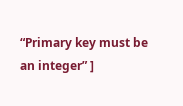“Primary key must be an integer” ]